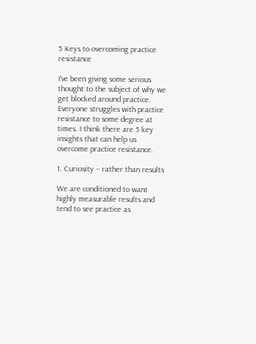5 Keys to overcoming practice resistance

I’ve been giving some serious thought to the subject of why we get blocked around practice. Everyone struggles with practice resistance to some degree at times. I think there are 5 key insights that can help us overcome practice resistance.

1. Curiosity – rather than results

We are conditioned to want highly measurable results and tend to see practice as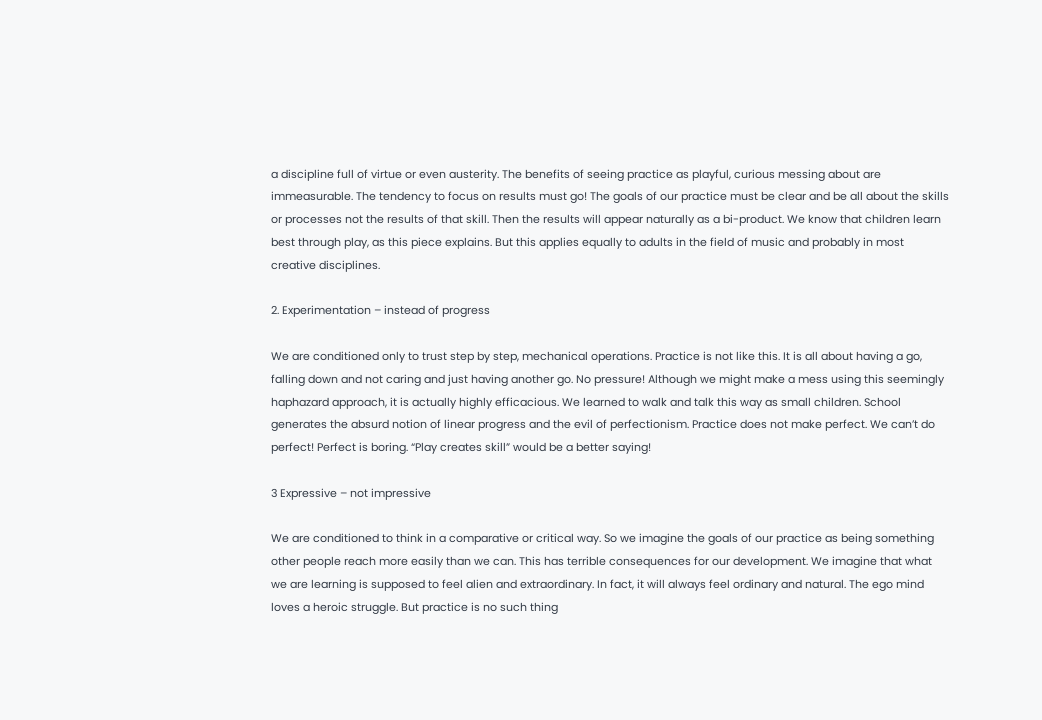a discipline full of virtue or even austerity. The benefits of seeing practice as playful, curious messing about are immeasurable. The tendency to focus on results must go! The goals of our practice must be clear and be all about the skills or processes not the results of that skill. Then the results will appear naturally as a bi-product. We know that children learn best through play, as this piece explains. But this applies equally to adults in the field of music and probably in most creative disciplines.

2. Experimentation – instead of progress

We are conditioned only to trust step by step, mechanical operations. Practice is not like this. It is all about having a go, falling down and not caring and just having another go. No pressure! Although we might make a mess using this seemingly haphazard approach, it is actually highly efficacious. We learned to walk and talk this way as small children. School generates the absurd notion of linear progress and the evil of perfectionism. Practice does not make perfect. We can’t do perfect! Perfect is boring. “Play creates skill” would be a better saying!

3 Expressive – not impressive

We are conditioned to think in a comparative or critical way. So we imagine the goals of our practice as being something other people reach more easily than we can. This has terrible consequences for our development. We imagine that what we are learning is supposed to feel alien and extraordinary. In fact, it will always feel ordinary and natural. The ego mind loves a heroic struggle. But practice is no such thing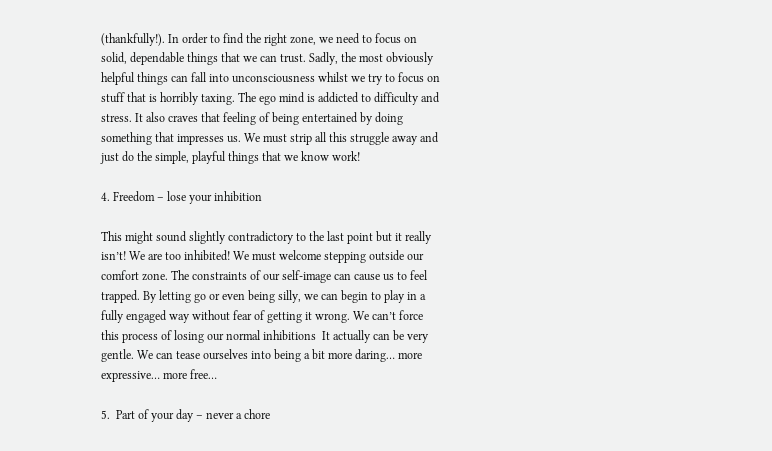(thankfully!). In order to find the right zone, we need to focus on solid, dependable things that we can trust. Sadly, the most obviously helpful things can fall into unconsciousness whilst we try to focus on stuff that is horribly taxing. The ego mind is addicted to difficulty and stress. It also craves that feeling of being entertained by doing something that impresses us. We must strip all this struggle away and just do the simple, playful things that we know work!

4. Freedom – lose your inhibition

This might sound slightly contradictory to the last point but it really isn’t! We are too inhibited! We must welcome stepping outside our comfort zone. The constraints of our self-image can cause us to feel trapped. By letting go or even being silly, we can begin to play in a fully engaged way without fear of getting it wrong. We can’t force this process of losing our normal inhibitions  It actually can be very gentle. We can tease ourselves into being a bit more daring… more expressive… more free…

5.  Part of your day – never a chore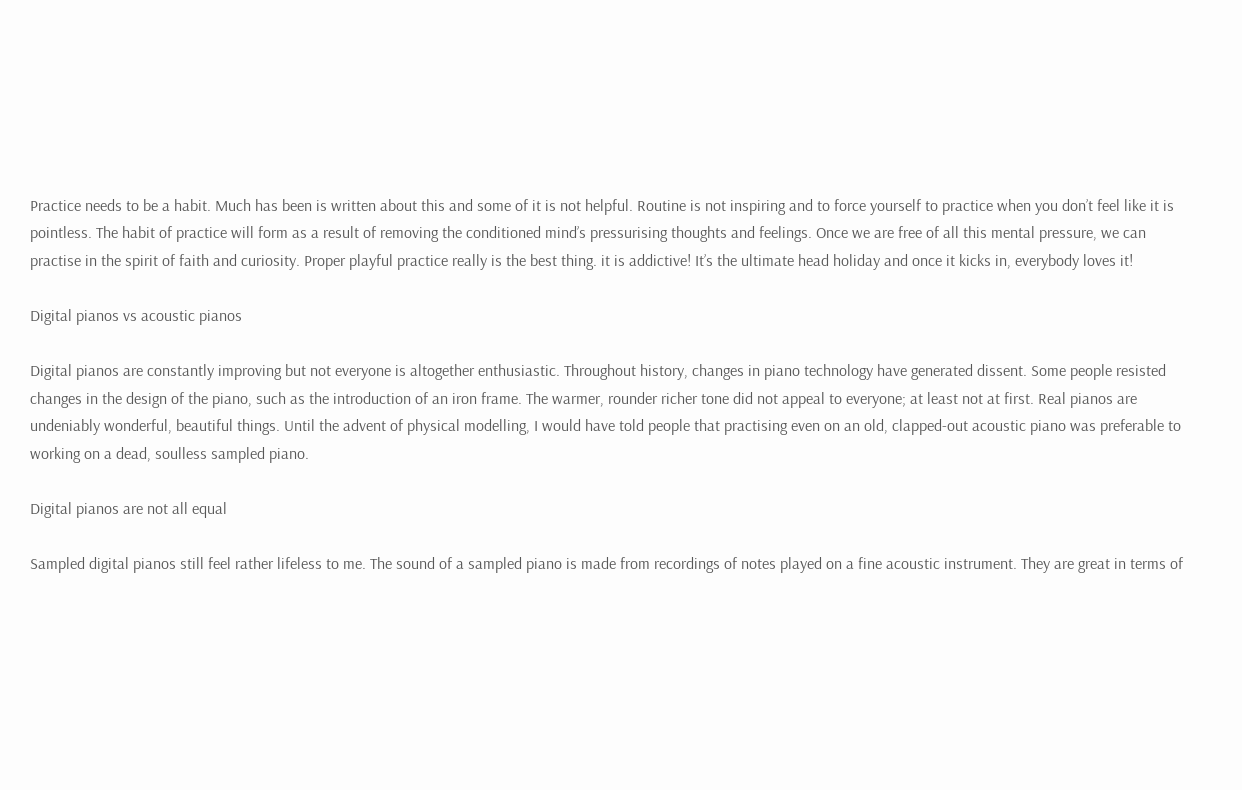Practice needs to be a habit. Much has been is written about this and some of it is not helpful. Routine is not inspiring and to force yourself to practice when you don’t feel like it is pointless. The habit of practice will form as a result of removing the conditioned mind’s pressurising thoughts and feelings. Once we are free of all this mental pressure, we can practise in the spirit of faith and curiosity. Proper playful practice really is the best thing. it is addictive! It’s the ultimate head holiday and once it kicks in, everybody loves it!

Digital pianos vs acoustic pianos

Digital pianos are constantly improving but not everyone is altogether enthusiastic. Throughout history, changes in piano technology have generated dissent. Some people resisted changes in the design of the piano, such as the introduction of an iron frame. The warmer, rounder richer tone did not appeal to everyone; at least not at first. Real pianos are undeniably wonderful, beautiful things. Until the advent of physical modelling, I would have told people that practising even on an old, clapped-out acoustic piano was preferable to working on a dead, soulless sampled piano.

Digital pianos are not all equal

Sampled digital pianos still feel rather lifeless to me. The sound of a sampled piano is made from recordings of notes played on a fine acoustic instrument. They are great in terms of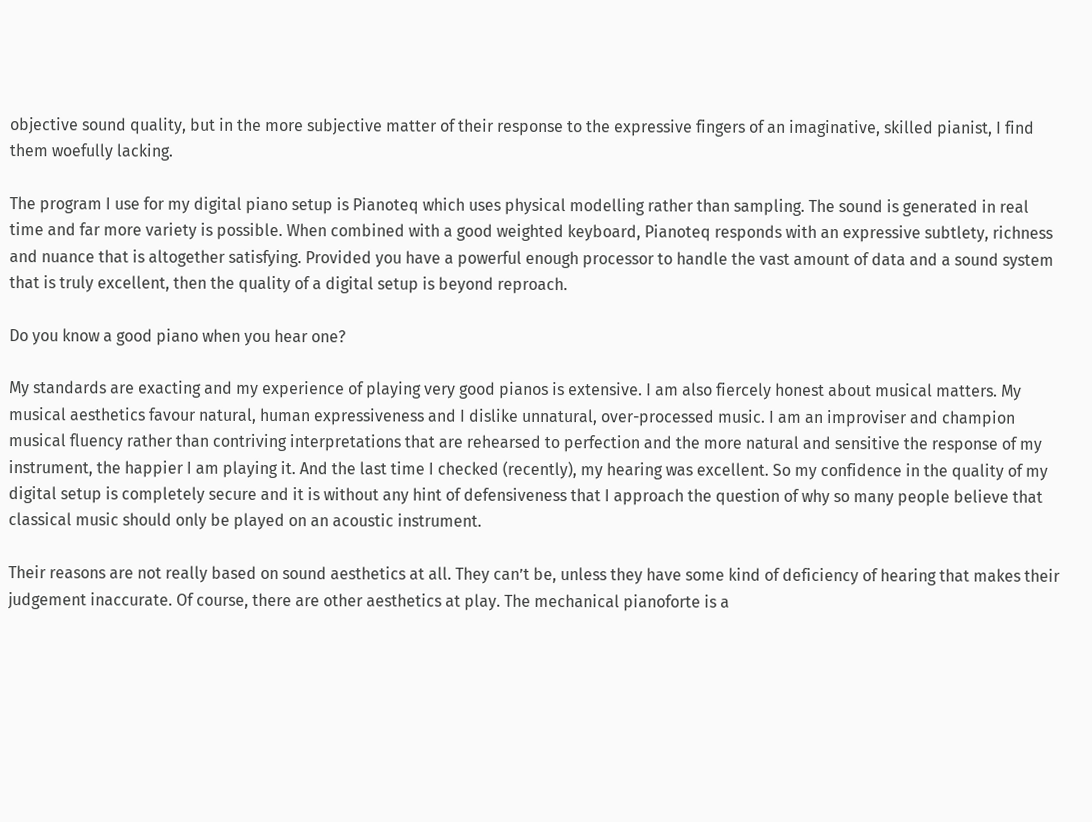objective sound quality, but in the more subjective matter of their response to the expressive fingers of an imaginative, skilled pianist, I find them woefully lacking.

The program I use for my digital piano setup is Pianoteq which uses physical modelling rather than sampling. The sound is generated in real time and far more variety is possible. When combined with a good weighted keyboard, Pianoteq responds with an expressive subtlety, richness  and nuance that is altogether satisfying. Provided you have a powerful enough processor to handle the vast amount of data and a sound system that is truly excellent, then the quality of a digital setup is beyond reproach.

Do you know a good piano when you hear one?

My standards are exacting and my experience of playing very good pianos is extensive. I am also fiercely honest about musical matters. My musical aesthetics favour natural, human expressiveness and I dislike unnatural, over-processed music. I am an improviser and champion musical fluency rather than contriving interpretations that are rehearsed to perfection and the more natural and sensitive the response of my instrument, the happier I am playing it. And the last time I checked (recently), my hearing was excellent. So my confidence in the quality of my digital setup is completely secure and it is without any hint of defensiveness that I approach the question of why so many people believe that classical music should only be played on an acoustic instrument.

Their reasons are not really based on sound aesthetics at all. They can’t be, unless they have some kind of deficiency of hearing that makes their judgement inaccurate. Of course, there are other aesthetics at play. The mechanical pianoforte is a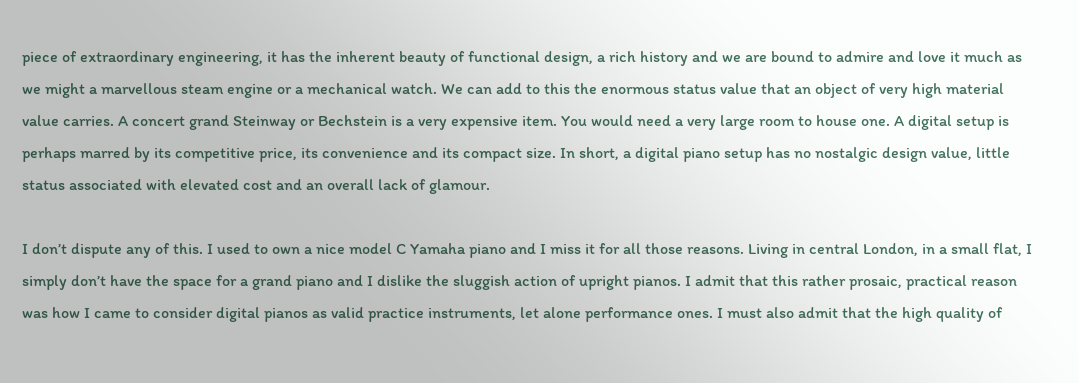piece of extraordinary engineering, it has the inherent beauty of functional design, a rich history and we are bound to admire and love it much as we might a marvellous steam engine or a mechanical watch. We can add to this the enormous status value that an object of very high material value carries. A concert grand Steinway or Bechstein is a very expensive item. You would need a very large room to house one. A digital setup is perhaps marred by its competitive price, its convenience and its compact size. In short, a digital piano setup has no nostalgic design value, little status associated with elevated cost and an overall lack of glamour.

I don’t dispute any of this. I used to own a nice model C Yamaha piano and I miss it for all those reasons. Living in central London, in a small flat, I simply don’t have the space for a grand piano and I dislike the sluggish action of upright pianos. I admit that this rather prosaic, practical reason was how I came to consider digital pianos as valid practice instruments, let alone performance ones. I must also admit that the high quality of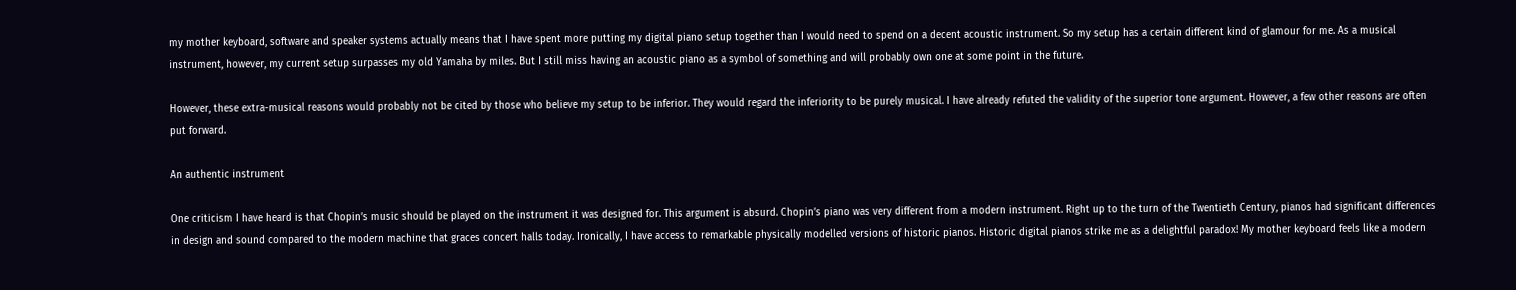my mother keyboard, software and speaker systems actually means that I have spent more putting my digital piano setup together than I would need to spend on a decent acoustic instrument. So my setup has a certain different kind of glamour for me. As a musical instrument, however, my current setup surpasses my old Yamaha by miles. But I still miss having an acoustic piano as a symbol of something and will probably own one at some point in the future.

However, these extra-musical reasons would probably not be cited by those who believe my setup to be inferior. They would regard the inferiority to be purely musical. I have already refuted the validity of the superior tone argument. However, a few other reasons are often put forward.

An authentic instrument

One criticism I have heard is that Chopin’s music should be played on the instrument it was designed for. This argument is absurd. Chopin’s piano was very different from a modern instrument. Right up to the turn of the Twentieth Century, pianos had significant differences in design and sound compared to the modern machine that graces concert halls today. Ironically, I have access to remarkable physically modelled versions of historic pianos. Historic digital pianos strike me as a delightful paradox! My mother keyboard feels like a modern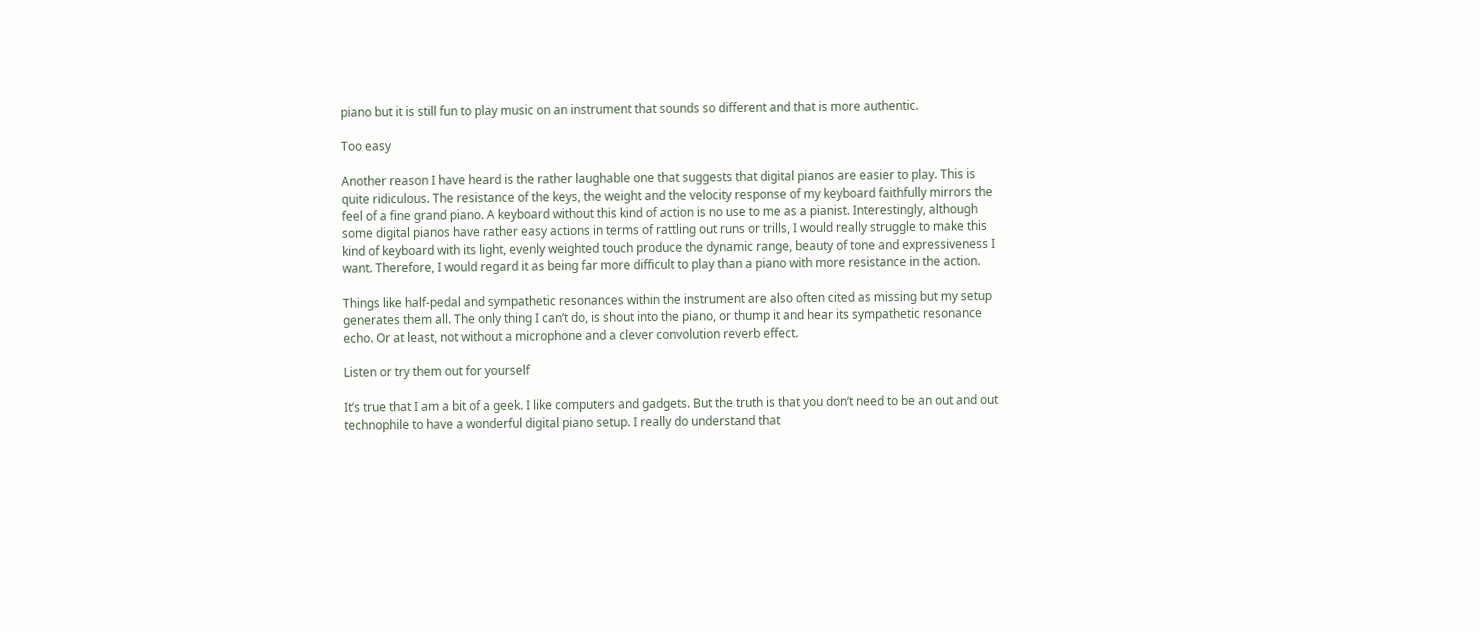piano but it is still fun to play music on an instrument that sounds so different and that is more authentic.

Too easy

Another reason I have heard is the rather laughable one that suggests that digital pianos are easier to play. This is quite ridiculous. The resistance of the keys, the weight and the velocity response of my keyboard faithfully mirrors the feel of a fine grand piano. A keyboard without this kind of action is no use to me as a pianist. Interestingly, although some digital pianos have rather easy actions in terms of rattling out runs or trills, I would really struggle to make this kind of keyboard with its light, evenly weighted touch produce the dynamic range, beauty of tone and expressiveness I want. Therefore, I would regard it as being far more difficult to play than a piano with more resistance in the action.

Things like half-pedal and sympathetic resonances within the instrument are also often cited as missing but my setup generates them all. The only thing I can’t do, is shout into the piano, or thump it and hear its sympathetic resonance echo. Or at least, not without a microphone and a clever convolution reverb effect.

Listen or try them out for yourself

It’s true that I am a bit of a geek. I like computers and gadgets. But the truth is that you don’t need to be an out and out technophile to have a wonderful digital piano setup. I really do understand that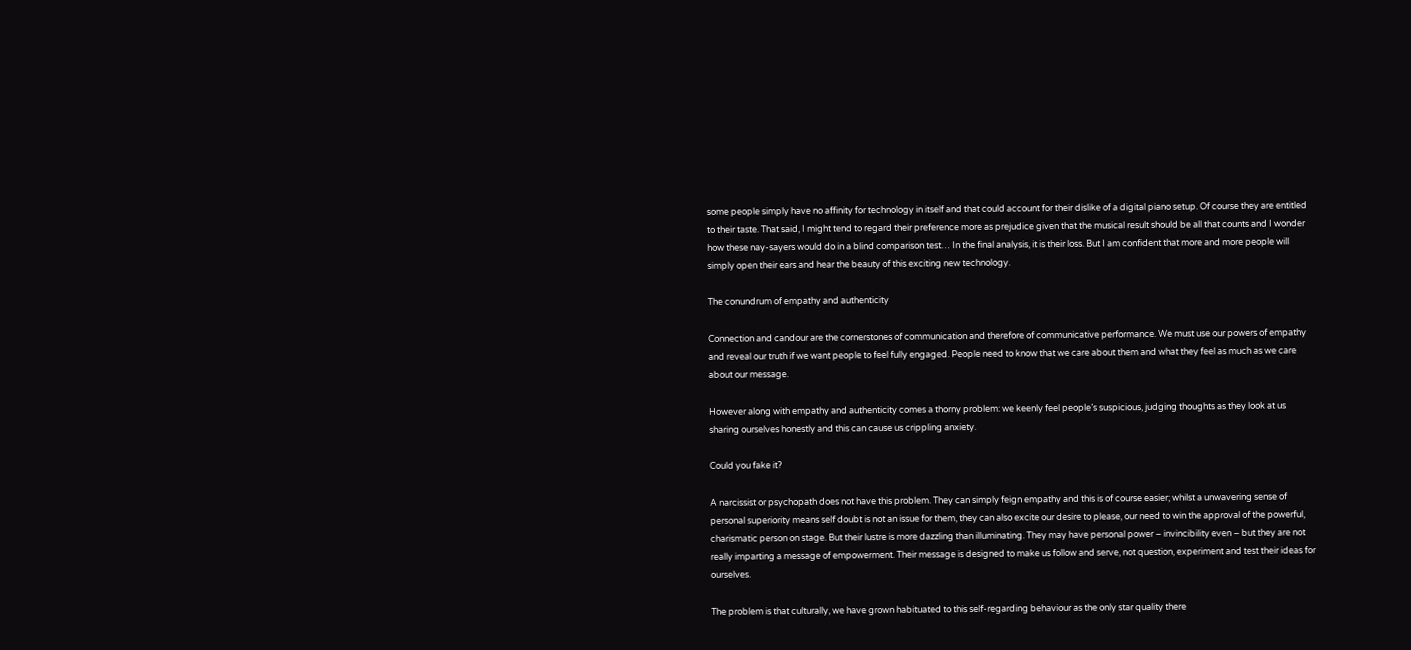some people simply have no affinity for technology in itself and that could account for their dislike of a digital piano setup. Of course they are entitled to their taste. That said, I might tend to regard their preference more as prejudice given that the musical result should be all that counts and I wonder how these nay-sayers would do in a blind comparison test… In the final analysis, it is their loss. But I am confident that more and more people will simply open their ears and hear the beauty of this exciting new technology.

The conundrum of empathy and authenticity

Connection and candour are the cornerstones of communication and therefore of communicative performance. We must use our powers of empathy and reveal our truth if we want people to feel fully engaged. People need to know that we care about them and what they feel as much as we care about our message.

However along with empathy and authenticity comes a thorny problem: we keenly feel people’s suspicious, judging thoughts as they look at us sharing ourselves honestly and this can cause us crippling anxiety.

Could you fake it?

A narcissist or psychopath does not have this problem. They can simply feign empathy and this is of course easier; whilst a unwavering sense of personal superiority means self doubt is not an issue for them, they can also excite our desire to please, our need to win the approval of the powerful, charismatic person on stage. But their lustre is more dazzling than illuminating. They may have personal power – invincibility even – but they are not really imparting a message of empowerment. Their message is designed to make us follow and serve, not question, experiment and test their ideas for ourselves.

The problem is that culturally, we have grown habituated to this self-regarding behaviour as the only star quality there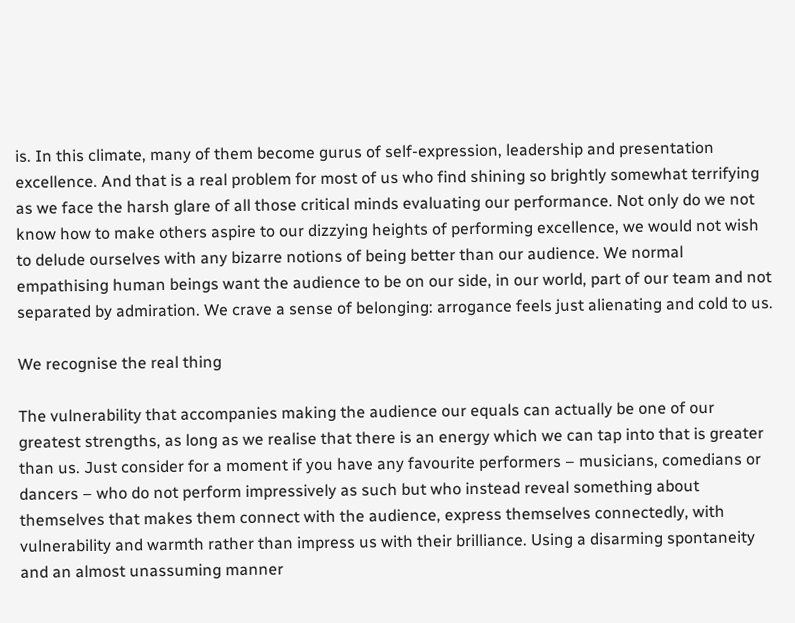is. In this climate, many of them become gurus of self-expression, leadership and presentation excellence. And that is a real problem for most of us who find shining so brightly somewhat terrifying as we face the harsh glare of all those critical minds evaluating our performance. Not only do we not know how to make others aspire to our dizzying heights of performing excellence, we would not wish to delude ourselves with any bizarre notions of being better than our audience. We normal empathising human beings want the audience to be on our side, in our world, part of our team and not separated by admiration. We crave a sense of belonging: arrogance feels just alienating and cold to us.

We recognise the real thing

The vulnerability that accompanies making the audience our equals can actually be one of our greatest strengths, as long as we realise that there is an energy which we can tap into that is greater than us. Just consider for a moment if you have any favourite performers – musicians, comedians or dancers – who do not perform impressively as such but who instead reveal something about themselves that makes them connect with the audience, express themselves connectedly, with vulnerability and warmth rather than impress us with their brilliance. Using a disarming spontaneity and an almost unassuming manner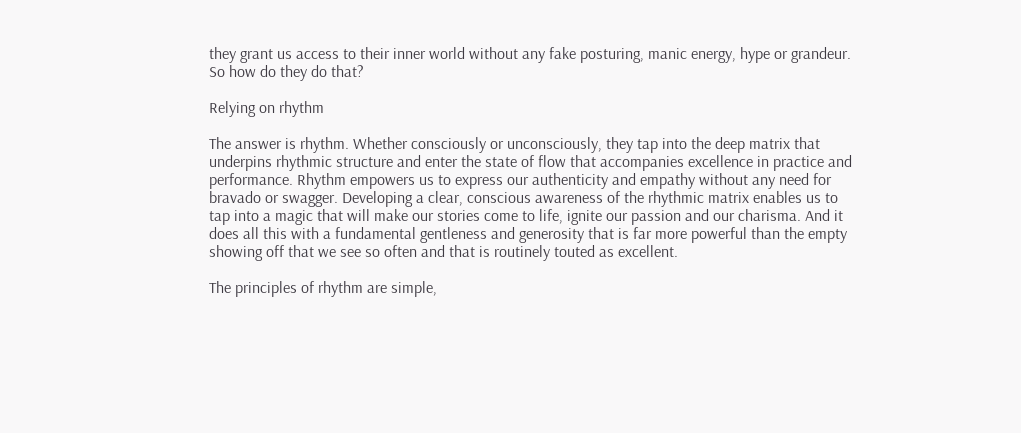they grant us access to their inner world without any fake posturing, manic energy, hype or grandeur. So how do they do that?

Relying on rhythm

The answer is rhythm. Whether consciously or unconsciously, they tap into the deep matrix that underpins rhythmic structure and enter the state of flow that accompanies excellence in practice and performance. Rhythm empowers us to express our authenticity and empathy without any need for bravado or swagger. Developing a clear, conscious awareness of the rhythmic matrix enables us to tap into a magic that will make our stories come to life, ignite our passion and our charisma. And it does all this with a fundamental gentleness and generosity that is far more powerful than the empty showing off that we see so often and that is routinely touted as excellent.

The principles of rhythm are simple,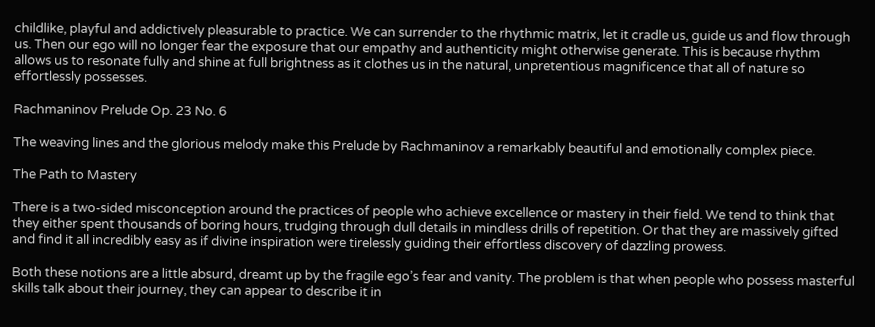childlike, playful and addictively pleasurable to practice. We can surrender to the rhythmic matrix, let it cradle us, guide us and flow through us. Then our ego will no longer fear the exposure that our empathy and authenticity might otherwise generate. This is because rhythm allows us to resonate fully and shine at full brightness as it clothes us in the natural, unpretentious magnificence that all of nature so effortlessly possesses.

Rachmaninov Prelude Op. 23 No. 6

The weaving lines and the glorious melody make this Prelude by Rachmaninov a remarkably beautiful and emotionally complex piece.

The Path to Mastery

There is a two-sided misconception around the practices of people who achieve excellence or mastery in their field. We tend to think that they either spent thousands of boring hours, trudging through dull details in mindless drills of repetition. Or that they are massively gifted and find it all incredibly easy as if divine inspiration were tirelessly guiding their effortless discovery of dazzling prowess.

Both these notions are a little absurd, dreamt up by the fragile ego’s fear and vanity. The problem is that when people who possess masterful skills talk about their journey, they can appear to describe it in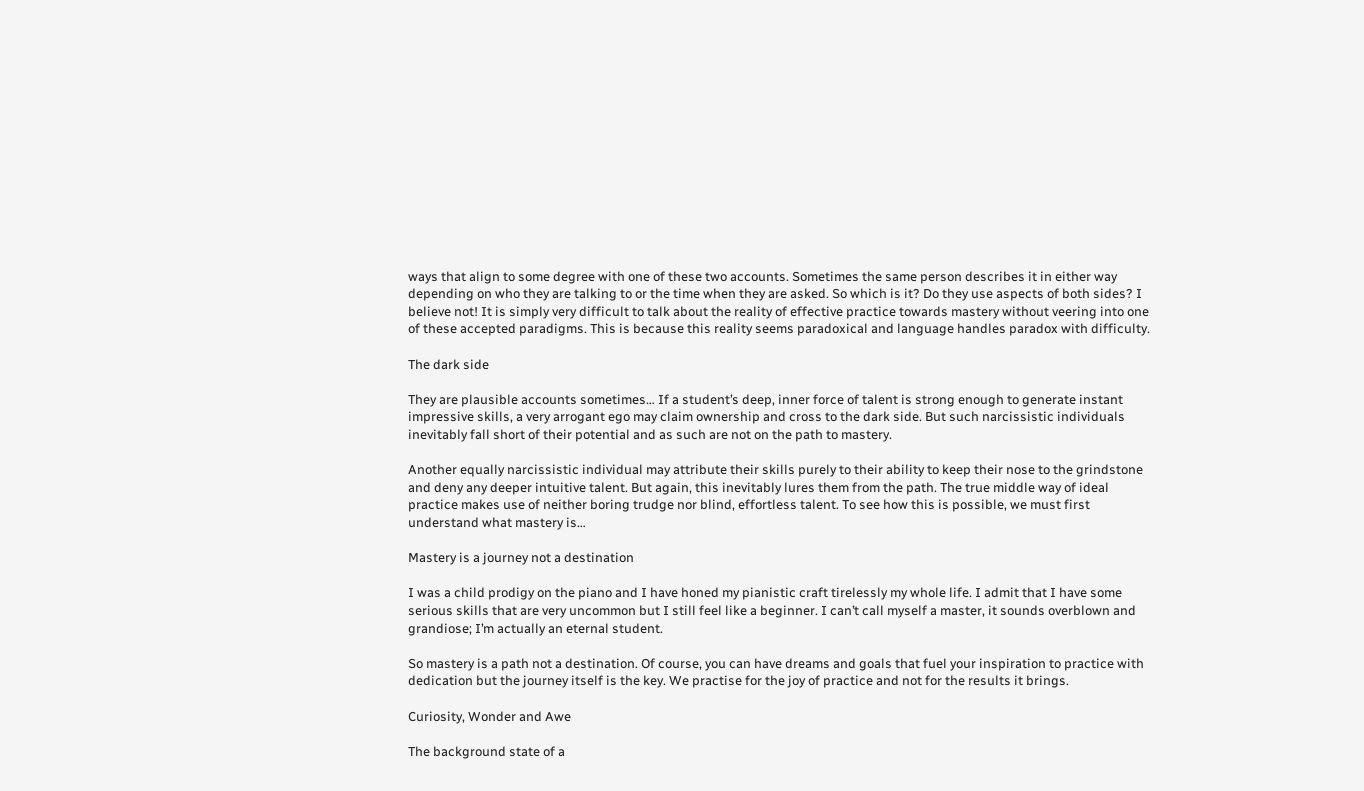ways that align to some degree with one of these two accounts. Sometimes the same person describes it in either way depending on who they are talking to or the time when they are asked. So which is it? Do they use aspects of both sides? I believe not! It is simply very difficult to talk about the reality of effective practice towards mastery without veering into one of these accepted paradigms. This is because this reality seems paradoxical and language handles paradox with difficulty.

The dark side

They are plausible accounts sometimes… If a student’s deep, inner force of talent is strong enough to generate instant impressive skills, a very arrogant ego may claim ownership and cross to the dark side. But such narcissistic individuals inevitably fall short of their potential and as such are not on the path to mastery.

Another equally narcissistic individual may attribute their skills purely to their ability to keep their nose to the grindstone and deny any deeper intuitive talent. But again, this inevitably lures them from the path. The true middle way of ideal practice makes use of neither boring trudge nor blind, effortless talent. To see how this is possible, we must first understand what mastery is…

Mastery is a journey not a destination

I was a child prodigy on the piano and I have honed my pianistic craft tirelessly my whole life. I admit that I have some serious skills that are very uncommon but I still feel like a beginner. I can’t call myself a master, it sounds overblown and grandiose; I’m actually an eternal student.

So mastery is a path not a destination. Of course, you can have dreams and goals that fuel your inspiration to practice with dedication but the journey itself is the key. We practise for the joy of practice and not for the results it brings.

Curiosity, Wonder and Awe

The background state of a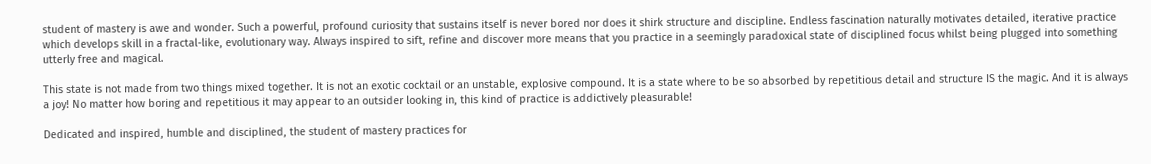student of mastery is awe and wonder. Such a powerful, profound curiosity that sustains itself is never bored nor does it shirk structure and discipline. Endless fascination naturally motivates detailed, iterative practice which develops skill in a fractal-like, evolutionary way. Always inspired to sift, refine and discover more means that you practice in a seemingly paradoxical state of disciplined focus whilst being plugged into something utterly free and magical.

This state is not made from two things mixed together. It is not an exotic cocktail or an unstable, explosive compound. It is a state where to be so absorbed by repetitious detail and structure IS the magic. And it is always a joy! No matter how boring and repetitious it may appear to an outsider looking in, this kind of practice is addictively pleasurable!

Dedicated and inspired, humble and disciplined, the student of mastery practices for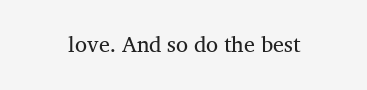love. And so do the best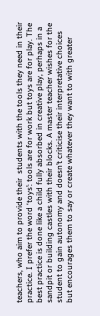teachers, who aim to provide their  students with the tools they need in their practice. I prefer the word ‘toys’: tools are for work but toys are for play. The best practice is done like a child fully absorbed in creative play, perhaps in a sandpit or building castles with their blocks. A master teacher wishes for the student to gain autonomy and doesn’t criticise their interpretative choices but encourages them to say or create whatever they want to with greater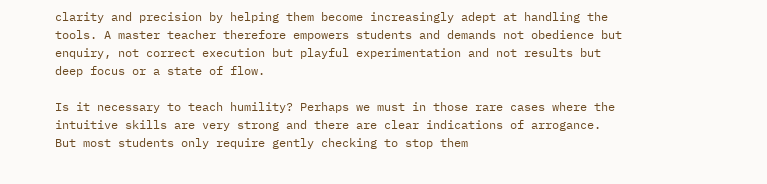clarity and precision by helping them become increasingly adept at handling the tools. A master teacher therefore empowers students and demands not obedience but enquiry, not correct execution but playful experimentation and not results but deep focus or a state of flow.

Is it necessary to teach humility? Perhaps we must in those rare cases where the intuitive skills are very strong and there are clear indications of arrogance. But most students only require gently checking to stop them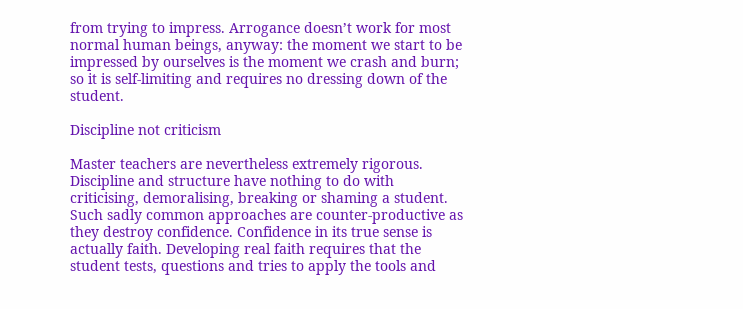from trying to impress. Arrogance doesn’t work for most normal human beings, anyway: the moment we start to be impressed by ourselves is the moment we crash and burn; so it is self-limiting and requires no dressing down of the student.

Discipline not criticism

Master teachers are nevertheless extremely rigorous. Discipline and structure have nothing to do with criticising, demoralising, breaking or shaming a student. Such sadly common approaches are counter-productive as they destroy confidence. Confidence in its true sense is actually faith. Developing real faith requires that the student tests, questions and tries to apply the tools and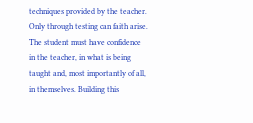techniques provided by the teacher. Only through testing can faith arise. The student must have confidence in the teacher, in what is being taught and, most importantly of all, in themselves. Building this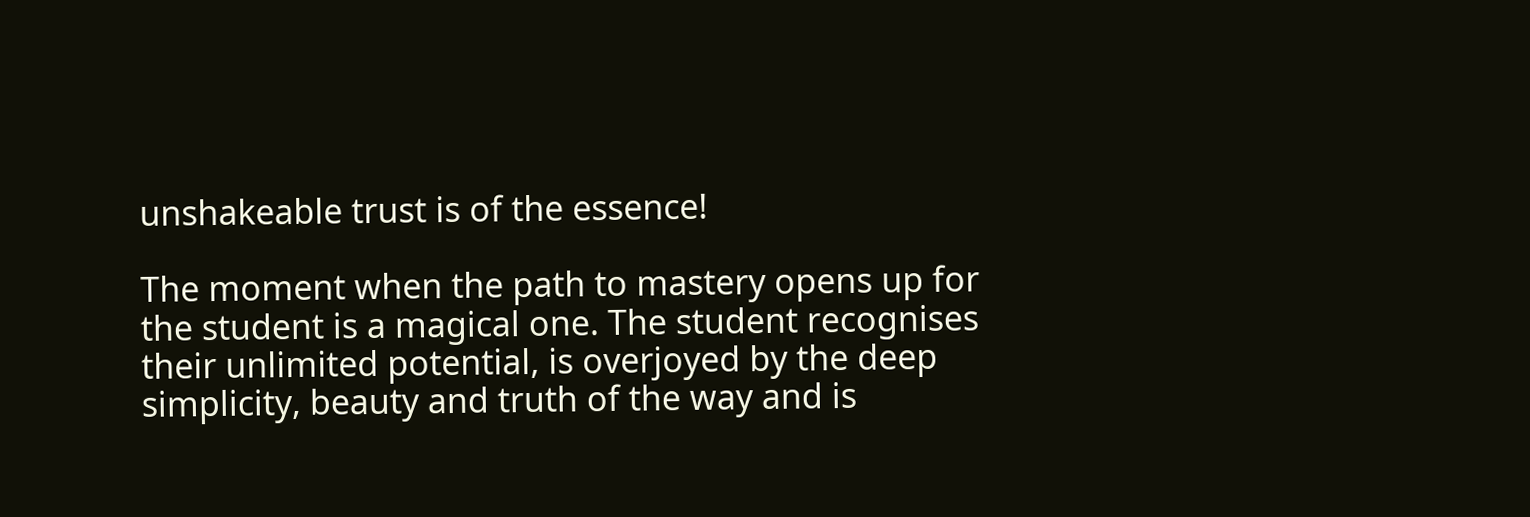unshakeable trust is of the essence!

The moment when the path to mastery opens up for the student is a magical one. The student recognises their unlimited potential, is overjoyed by the deep simplicity, beauty and truth of the way and is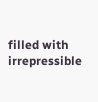filled with irrepressible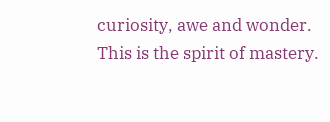curiosity, awe and wonder. This is the spirit of mastery.